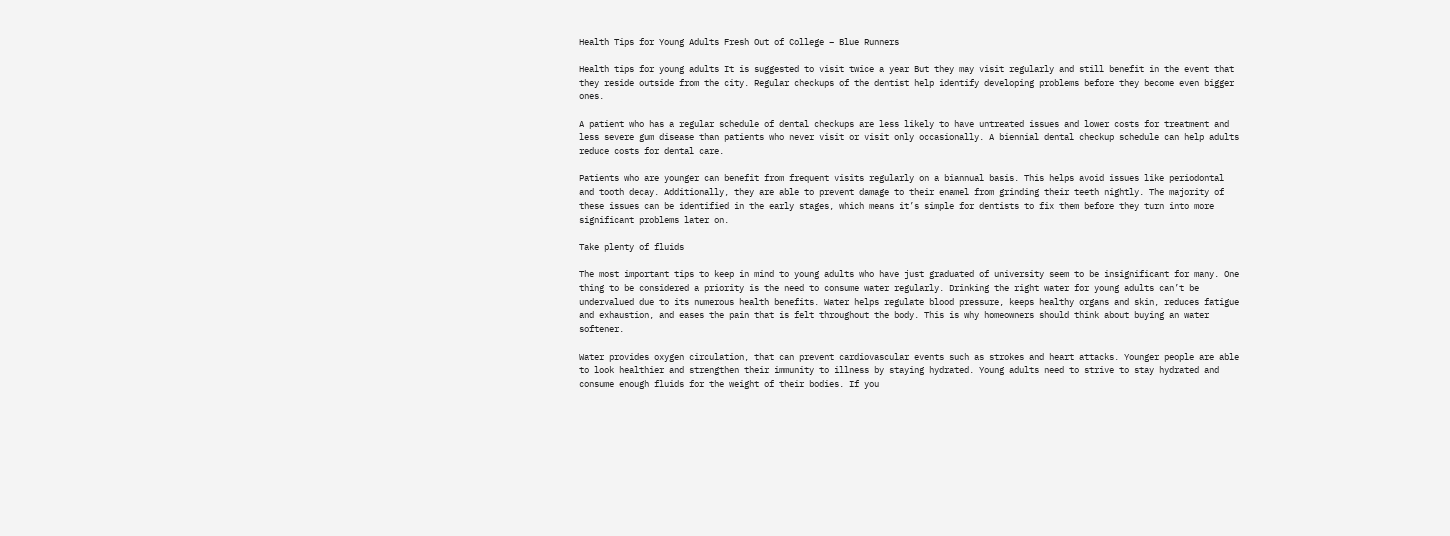Health Tips for Young Adults Fresh Out of College – Blue Runners

Health tips for young adults It is suggested to visit twice a year But they may visit regularly and still benefit in the event that they reside outside from the city. Regular checkups of the dentist help identify developing problems before they become even bigger ones.

A patient who has a regular schedule of dental checkups are less likely to have untreated issues and lower costs for treatment and less severe gum disease than patients who never visit or visit only occasionally. A biennial dental checkup schedule can help adults reduce costs for dental care.

Patients who are younger can benefit from frequent visits regularly on a biannual basis. This helps avoid issues like periodontal and tooth decay. Additionally, they are able to prevent damage to their enamel from grinding their teeth nightly. The majority of these issues can be identified in the early stages, which means it’s simple for dentists to fix them before they turn into more significant problems later on.

Take plenty of fluids

The most important tips to keep in mind to young adults who have just graduated of university seem to be insignificant for many. One thing to be considered a priority is the need to consume water regularly. Drinking the right water for young adults can’t be undervalued due to its numerous health benefits. Water helps regulate blood pressure, keeps healthy organs and skin, reduces fatigue and exhaustion, and eases the pain that is felt throughout the body. This is why homeowners should think about buying an water softener.

Water provides oxygen circulation, that can prevent cardiovascular events such as strokes and heart attacks. Younger people are able to look healthier and strengthen their immunity to illness by staying hydrated. Young adults need to strive to stay hydrated and consume enough fluids for the weight of their bodies. If you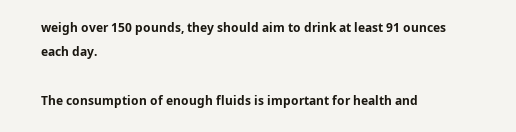weigh over 150 pounds, they should aim to drink at least 91 ounces each day.

The consumption of enough fluids is important for health and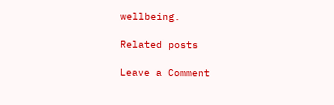wellbeing.

Related posts

Leave a Comment